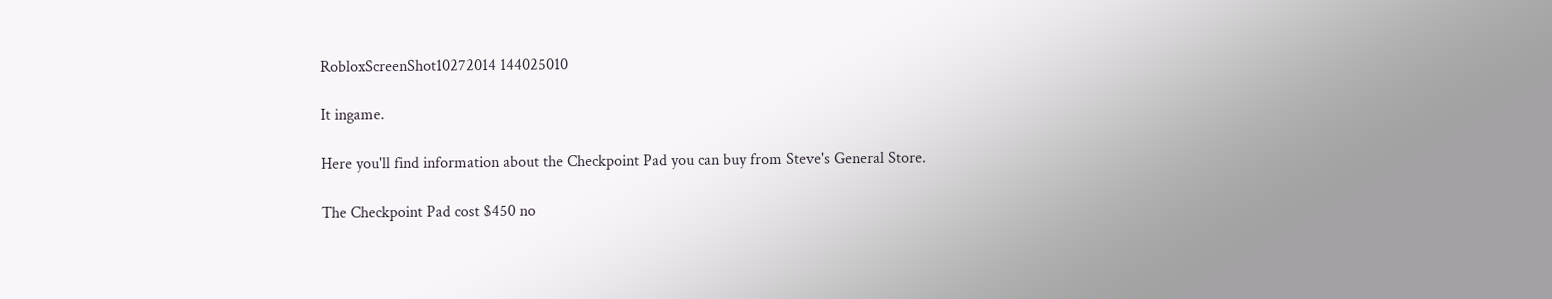RobloxScreenShot10272014 144025010

It ingame.

Here you'll find information about the Checkpoint Pad you can buy from Steve's General Store.

The Checkpoint Pad cost $450 no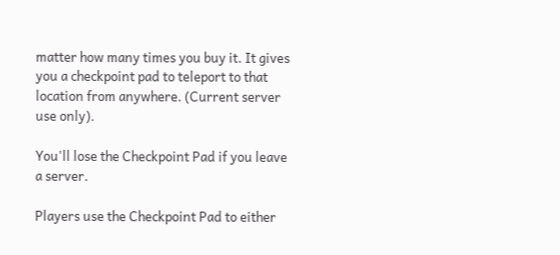matter how many times you buy it. It gives you a checkpoint pad to teleport to that location from anywhere. (Current server use only).

You'll lose the Checkpoint Pad if you leave a server.

Players use the Checkpoint Pad to either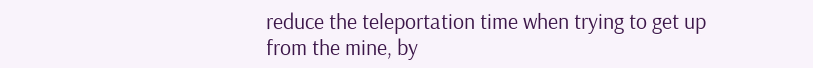reduce the teleportation time when trying to get up from the mine, by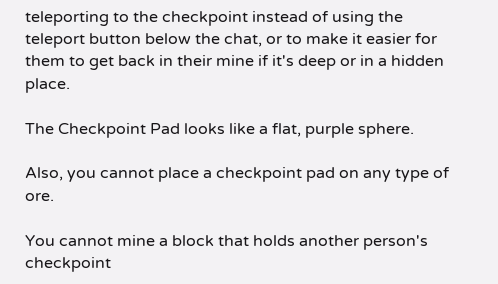teleporting to the checkpoint instead of using the teleport button below the chat, or to make it easier for them to get back in their mine if it's deep or in a hidden place.

The Checkpoint Pad looks like a flat, purple sphere.

Also, you cannot place a checkpoint pad on any type of ore.

You cannot mine a block that holds another person's checkpoint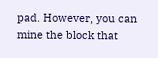pad. However, you can mine the block that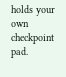holds your own checkpoint pad.